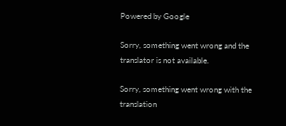Powered by Google

Sorry, something went wrong and the translator is not available.

Sorry, something went wrong with the translation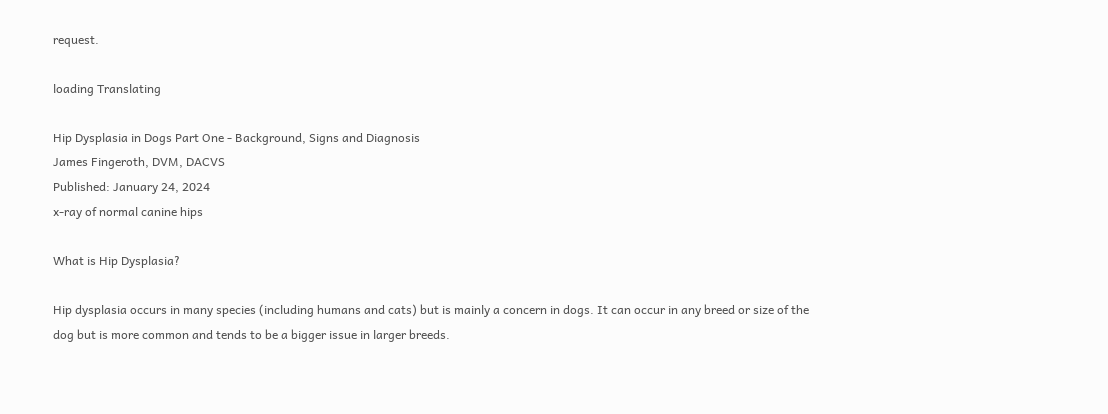request.

loading Translating

Hip Dysplasia in Dogs Part One - Background, Signs and Diagnosis
James Fingeroth, DVM, DACVS
Published: January 24, 2024
x-ray of normal canine hips

What is Hip Dysplasia?

Hip dysplasia occurs in many species (including humans and cats) but is mainly a concern in dogs. It can occur in any breed or size of the dog but is more common and tends to be a bigger issue in larger breeds.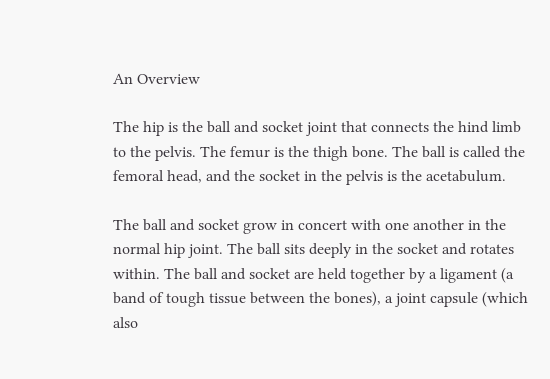An Overview

The hip is the ball and socket joint that connects the hind limb to the pelvis. The femur is the thigh bone. The ball is called the femoral head, and the socket in the pelvis is the acetabulum.

The ball and socket grow in concert with one another in the normal hip joint. The ball sits deeply in the socket and rotates within. The ball and socket are held together by a ligament (a band of tough tissue between the bones), a joint capsule (which also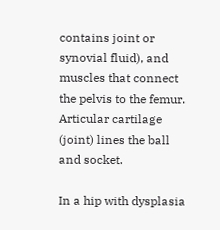contains joint or synovial fluid), and muscles that connect the pelvis to the femur. Articular cartilage (joint) lines the ball and socket.

In a hip with dysplasia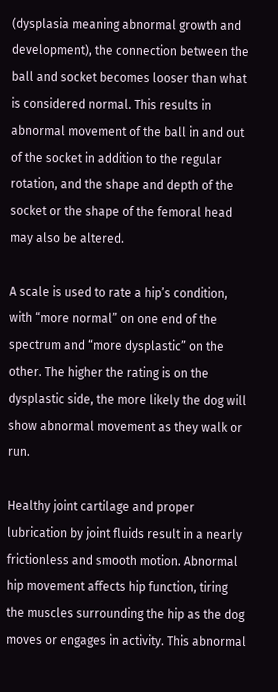(dysplasia meaning abnormal growth and development), the connection between the ball and socket becomes looser than what is considered normal. This results in abnormal movement of the ball in and out of the socket in addition to the regular rotation, and the shape and depth of the socket or the shape of the femoral head may also be altered.

A scale is used to rate a hip’s condition, with “more normal” on one end of the spectrum and “more dysplastic” on the other. The higher the rating is on the dysplastic side, the more likely the dog will show abnormal movement as they walk or run.

Healthy joint cartilage and proper lubrication by joint fluids result in a nearly frictionless and smooth motion. Abnormal hip movement affects hip function, tiring the muscles surrounding the hip as the dog moves or engages in activity. This abnormal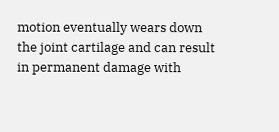motion eventually wears down the joint cartilage and can result in permanent damage with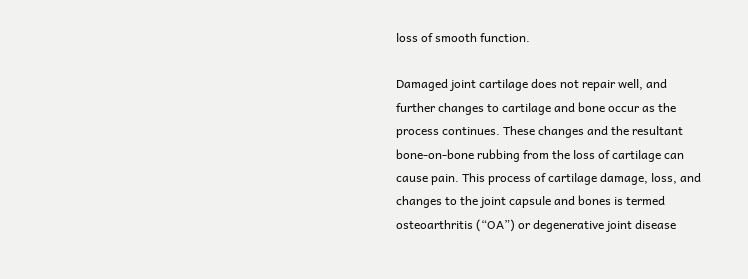loss of smooth function.

Damaged joint cartilage does not repair well, and further changes to cartilage and bone occur as the process continues. These changes and the resultant bone-on-bone rubbing from the loss of cartilage can cause pain. This process of cartilage damage, loss, and changes to the joint capsule and bones is termed osteoarthritis (“OA”) or degenerative joint disease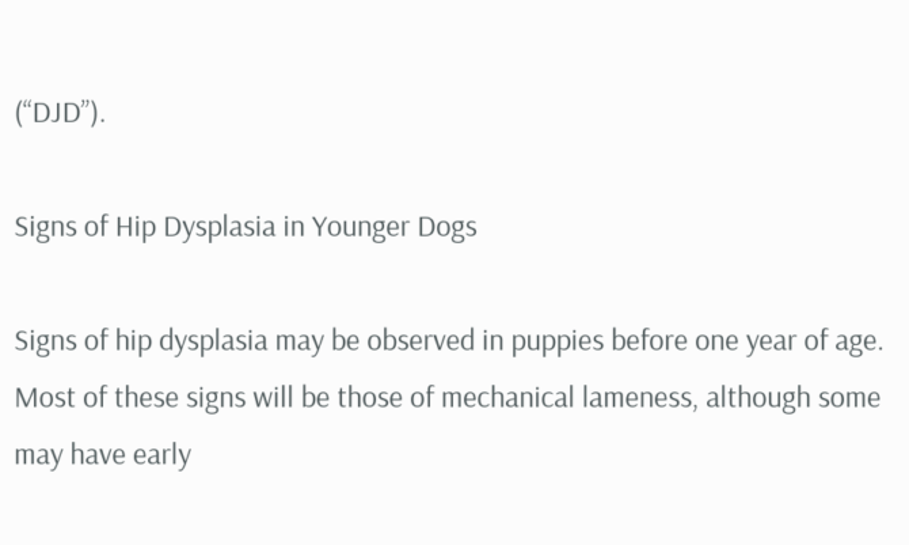(“DJD”).

Signs of Hip Dysplasia in Younger Dogs

Signs of hip dysplasia may be observed in puppies before one year of age. Most of these signs will be those of mechanical lameness, although some may have early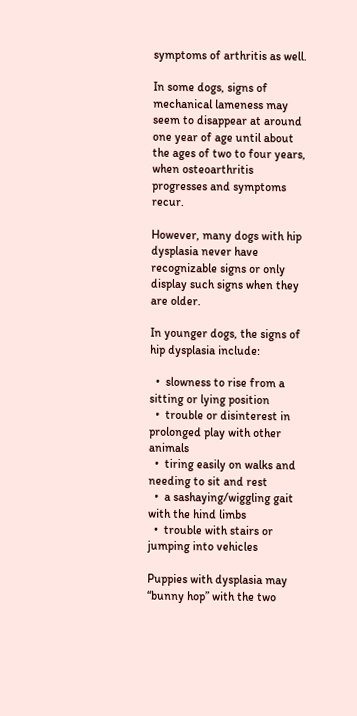symptoms of arthritis as well.

In some dogs, signs of mechanical lameness may seem to disappear at around one year of age until about the ages of two to four years, when osteoarthritis progresses and symptoms recur.

However, many dogs with hip dysplasia never have recognizable signs or only display such signs when they are older.

In younger dogs, the signs of hip dysplasia include:

  •  slowness to rise from a sitting or lying position
  •  trouble or disinterest in prolonged play with other animals
  •  tiring easily on walks and needing to sit and rest
  •  a sashaying/wiggling gait with the hind limbs
  •  trouble with stairs or jumping into vehicles

Puppies with dysplasia may “bunny hop” with the two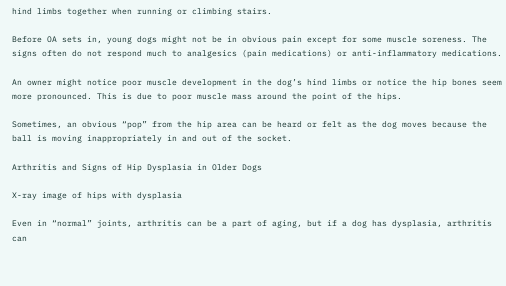hind limbs together when running or climbing stairs.

Before OA sets in, young dogs might not be in obvious pain except for some muscle soreness. The signs often do not respond much to analgesics (pain medications) or anti-inflammatory medications.

An owner might notice poor muscle development in the dog’s hind limbs or notice the hip bones seem more pronounced. This is due to poor muscle mass around the point of the hips.

Sometimes, an obvious “pop” from the hip area can be heard or felt as the dog moves because the ball is moving inappropriately in and out of the socket.

Arthritis and Signs of Hip Dysplasia in Older Dogs

X-ray image of hips with dysplasia

Even in “normal” joints, arthritis can be a part of aging, but if a dog has dysplasia, arthritis can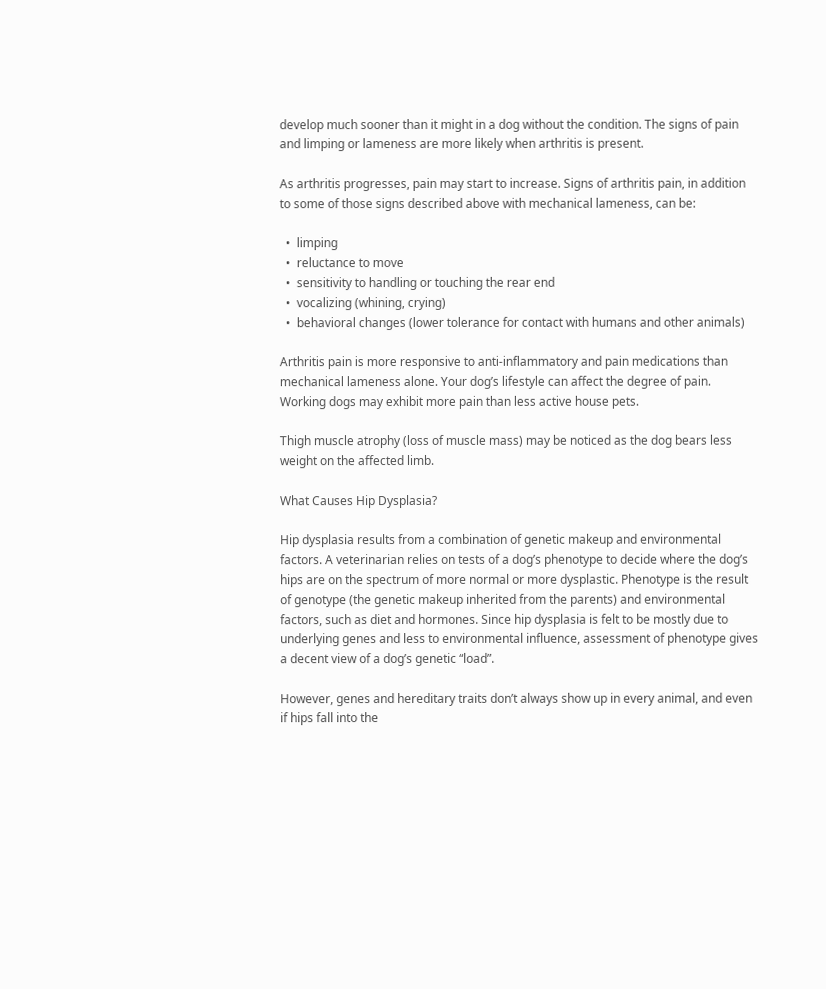develop much sooner than it might in a dog without the condition. The signs of pain and limping or lameness are more likely when arthritis is present.

As arthritis progresses, pain may start to increase. Signs of arthritis pain, in addition to some of those signs described above with mechanical lameness, can be:

  •  limping
  •  reluctance to move
  •  sensitivity to handling or touching the rear end
  •  vocalizing (whining, crying)
  •  behavioral changes (lower tolerance for contact with humans and other animals)

Arthritis pain is more responsive to anti-inflammatory and pain medications than mechanical lameness alone. Your dog’s lifestyle can affect the degree of pain. Working dogs may exhibit more pain than less active house pets.

Thigh muscle atrophy (loss of muscle mass) may be noticed as the dog bears less weight on the affected limb.

What Causes Hip Dysplasia?

Hip dysplasia results from a combination of genetic makeup and environmental factors. A veterinarian relies on tests of a dog’s phenotype to decide where the dog’s hips are on the spectrum of more normal or more dysplastic. Phenotype is the result of genotype (the genetic makeup inherited from the parents) and environmental factors, such as diet and hormones. Since hip dysplasia is felt to be mostly due to underlying genes and less to environmental influence, assessment of phenotype gives a decent view of a dog’s genetic “load”.

However, genes and hereditary traits don’t always show up in every animal, and even if hips fall into the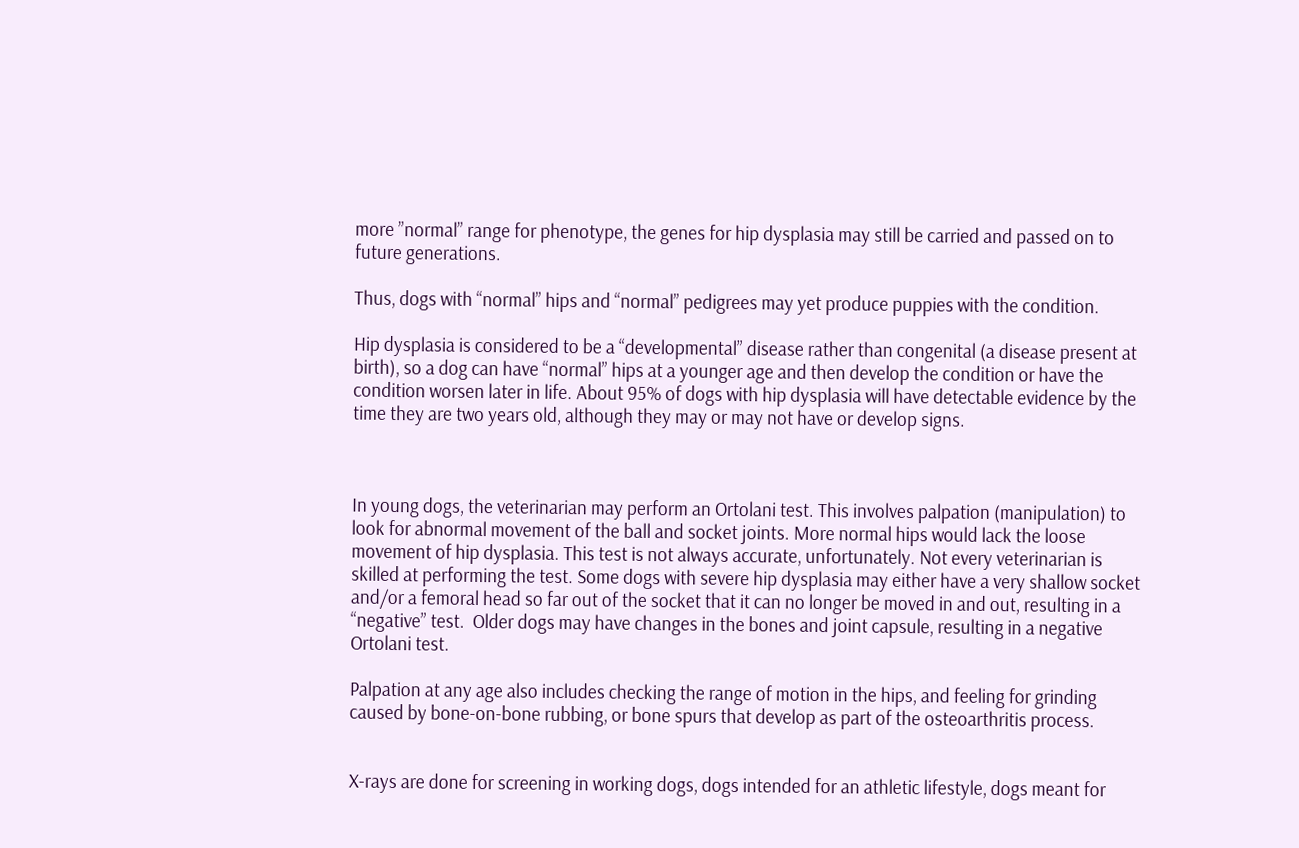more ”normal” range for phenotype, the genes for hip dysplasia may still be carried and passed on to future generations.

Thus, dogs with “normal” hips and “normal” pedigrees may yet produce puppies with the condition.

Hip dysplasia is considered to be a “developmental” disease rather than congenital (a disease present at birth), so a dog can have “normal” hips at a younger age and then develop the condition or have the condition worsen later in life. About 95% of dogs with hip dysplasia will have detectable evidence by the time they are two years old, although they may or may not have or develop signs.



In young dogs, the veterinarian may perform an Ortolani test. This involves palpation (manipulation) to look for abnormal movement of the ball and socket joints. More normal hips would lack the loose movement of hip dysplasia. This test is not always accurate, unfortunately. Not every veterinarian is skilled at performing the test. Some dogs with severe hip dysplasia may either have a very shallow socket and/or a femoral head so far out of the socket that it can no longer be moved in and out, resulting in a “negative” test.  Older dogs may have changes in the bones and joint capsule, resulting in a negative Ortolani test.

Palpation at any age also includes checking the range of motion in the hips, and feeling for grinding caused by bone-on-bone rubbing, or bone spurs that develop as part of the osteoarthritis process.


X-rays are done for screening in working dogs, dogs intended for an athletic lifestyle, dogs meant for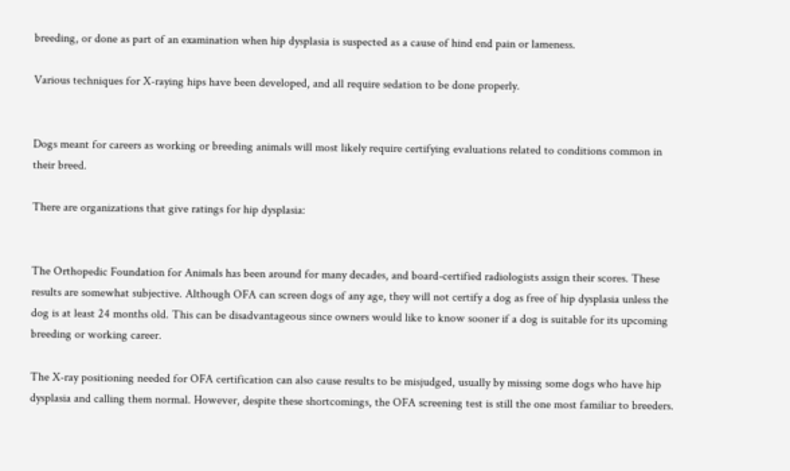breeding, or done as part of an examination when hip dysplasia is suspected as a cause of hind end pain or lameness.

Various techniques for X-raying hips have been developed, and all require sedation to be done properly.


Dogs meant for careers as working or breeding animals will most likely require certifying evaluations related to conditions common in their breed.

There are organizations that give ratings for hip dysplasia:


The Orthopedic Foundation for Animals has been around for many decades, and board-certified radiologists assign their scores. These results are somewhat subjective. Although OFA can screen dogs of any age, they will not certify a dog as free of hip dysplasia unless the dog is at least 24 months old. This can be disadvantageous since owners would like to know sooner if a dog is suitable for its upcoming breeding or working career.

The X-ray positioning needed for OFA certification can also cause results to be misjudged, usually by missing some dogs who have hip dysplasia and calling them normal. However, despite these shortcomings, the OFA screening test is still the one most familiar to breeders.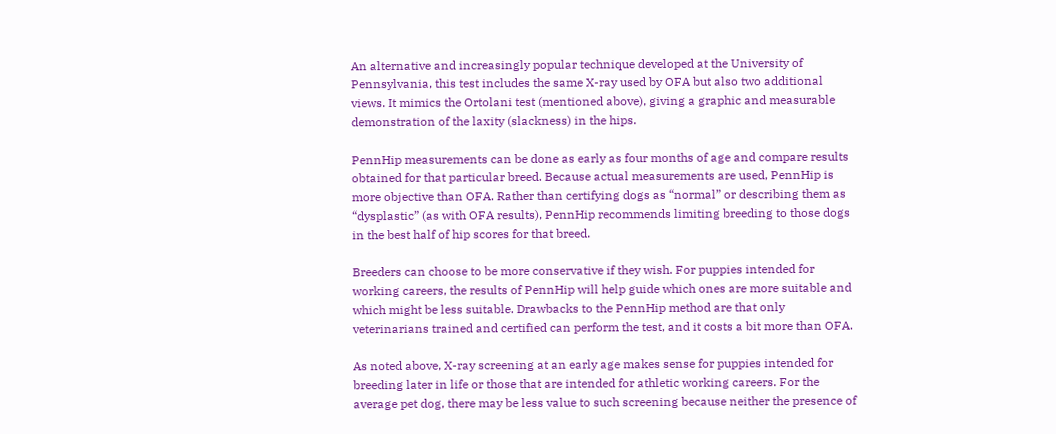An alternative and increasingly popular technique developed at the University of Pennsylvania, this test includes the same X-ray used by OFA but also two additional views. It mimics the Ortolani test (mentioned above), giving a graphic and measurable demonstration of the laxity (slackness) in the hips.

PennHip measurements can be done as early as four months of age and compare results obtained for that particular breed. Because actual measurements are used, PennHip is more objective than OFA. Rather than certifying dogs as “normal” or describing them as “dysplastic” (as with OFA results), PennHip recommends limiting breeding to those dogs in the best half of hip scores for that breed.

Breeders can choose to be more conservative if they wish. For puppies intended for working careers, the results of PennHip will help guide which ones are more suitable and which might be less suitable. Drawbacks to the PennHip method are that only veterinarians trained and certified can perform the test, and it costs a bit more than OFA.

As noted above, X-ray screening at an early age makes sense for puppies intended for breeding later in life or those that are intended for athletic working careers. For the average pet dog, there may be less value to such screening because neither the presence of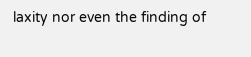laxity nor even the finding of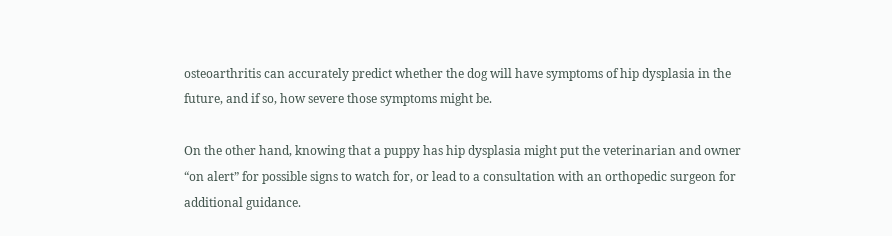osteoarthritis can accurately predict whether the dog will have symptoms of hip dysplasia in the future, and if so, how severe those symptoms might be.

On the other hand, knowing that a puppy has hip dysplasia might put the veterinarian and owner “on alert” for possible signs to watch for, or lead to a consultation with an orthopedic surgeon for additional guidance.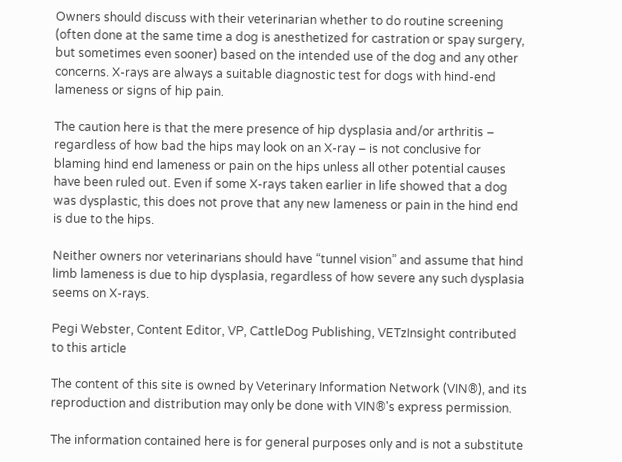Owners should discuss with their veterinarian whether to do routine screening (often done at the same time a dog is anesthetized for castration or spay surgery, but sometimes even sooner) based on the intended use of the dog and any other concerns. X-rays are always a suitable diagnostic test for dogs with hind-end lameness or signs of hip pain.

The caution here is that the mere presence of hip dysplasia and/or arthritis – regardless of how bad the hips may look on an X-ray – is not conclusive for blaming hind end lameness or pain on the hips unless all other potential causes have been ruled out. Even if some X-rays taken earlier in life showed that a dog was dysplastic, this does not prove that any new lameness or pain in the hind end is due to the hips.

Neither owners nor veterinarians should have “tunnel vision” and assume that hind limb lameness is due to hip dysplasia, regardless of how severe any such dysplasia seems on X-rays.

Pegi Webster, Content Editor, VP, CattleDog Publishing, VETzInsight contributed to this article

The content of this site is owned by Veterinary Information Network (VIN®), and its reproduction and distribution may only be done with VIN®'s express permission.

The information contained here is for general purposes only and is not a substitute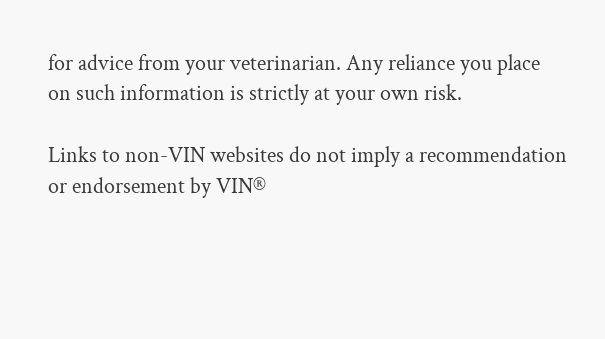for advice from your veterinarian. Any reliance you place on such information is strictly at your own risk.

Links to non-VIN websites do not imply a recommendation or endorsement by VIN®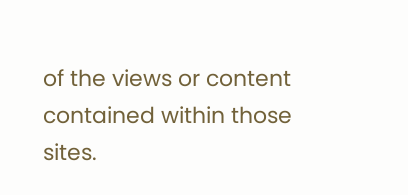of the views or content contained within those sites.